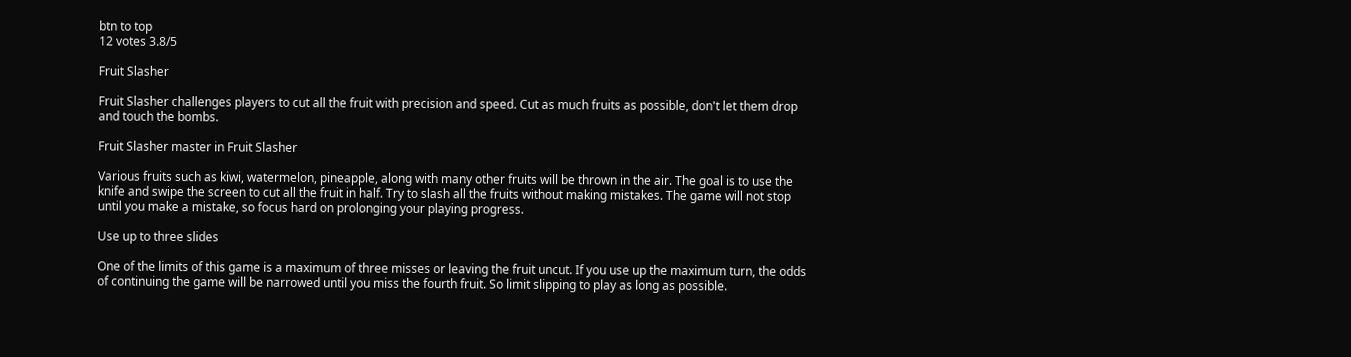btn to top
12 votes 3.8/5

Fruit Slasher

Fruit Slasher challenges players to cut all the fruit with precision and speed. Cut as much fruits as possible, don't let them drop and touch the bombs.

Fruit Slasher master in Fruit Slasher

Various fruits such as kiwi, watermelon, pineapple, along with many other fruits will be thrown in the air. The goal is to use the knife and swipe the screen to cut all the fruit in half. Try to slash all the fruits without making mistakes. The game will not stop until you make a mistake, so focus hard on prolonging your playing progress.

Use up to three slides

One of the limits of this game is a maximum of three misses or leaving the fruit uncut. If you use up the maximum turn, the odds of continuing the game will be narrowed until you miss the fourth fruit. So limit slipping to play as long as possible.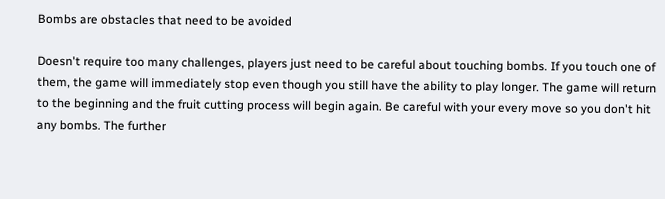Bombs are obstacles that need to be avoided

Doesn't require too many challenges, players just need to be careful about touching bombs. If you touch one of them, the game will immediately stop even though you still have the ability to play longer. The game will return to the beginning and the fruit cutting process will begin again. Be careful with your every move so you don't hit any bombs. The further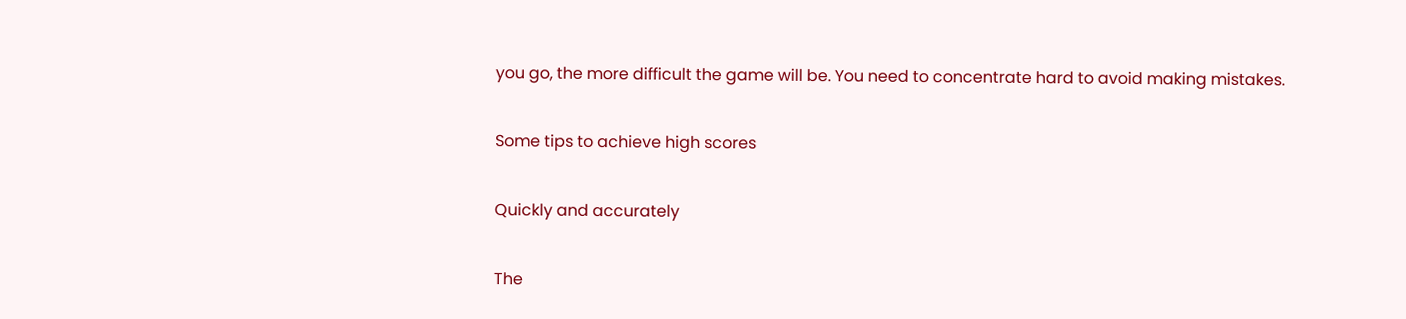you go, the more difficult the game will be. You need to concentrate hard to avoid making mistakes.

Some tips to achieve high scores

Quickly and accurately

The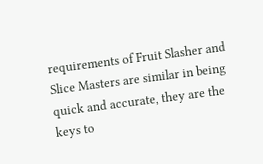requirements of Fruit Slasher and Slice Masters are similar in being quick and accurate, they are the keys to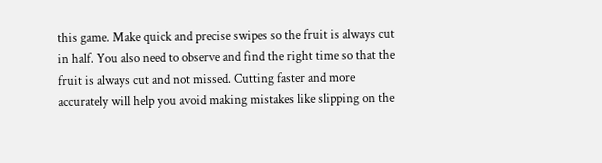this game. Make quick and precise swipes so the fruit is always cut in half. You also need to observe and find the right time so that the fruit is always cut and not missed. Cutting faster and more accurately will help you avoid making mistakes like slipping on the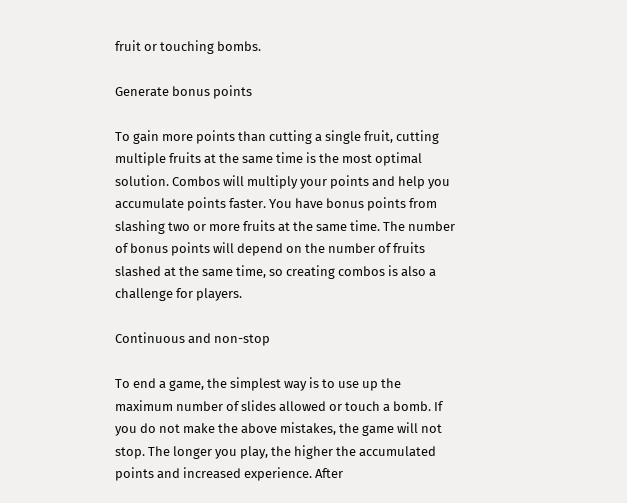fruit or touching bombs.

Generate bonus points

To gain more points than cutting a single fruit, cutting multiple fruits at the same time is the most optimal solution. Combos will multiply your points and help you accumulate points faster. You have bonus points from slashing two or more fruits at the same time. The number of bonus points will depend on the number of fruits slashed at the same time, so creating combos is also a challenge for players.

Continuous and non-stop

To end a game, the simplest way is to use up the maximum number of slides allowed or touch a bomb. If you do not make the above mistakes, the game will not stop. The longer you play, the higher the accumulated points and increased experience. After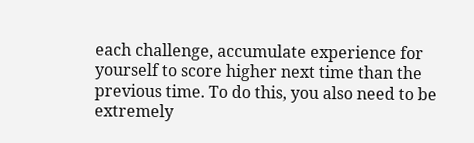each challenge, accumulate experience for yourself to score higher next time than the previous time. To do this, you also need to be extremely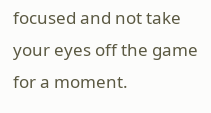focused and not take your eyes off the game for a moment.